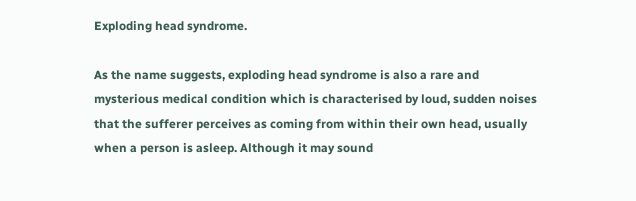Exploding head syndrome.

As the name suggests, exploding head syndrome is also a rare and mysterious medical condition which is characterised by loud, sudden noises that the sufferer perceives as coming from within their own head, usually when a person is asleep. Although it may sound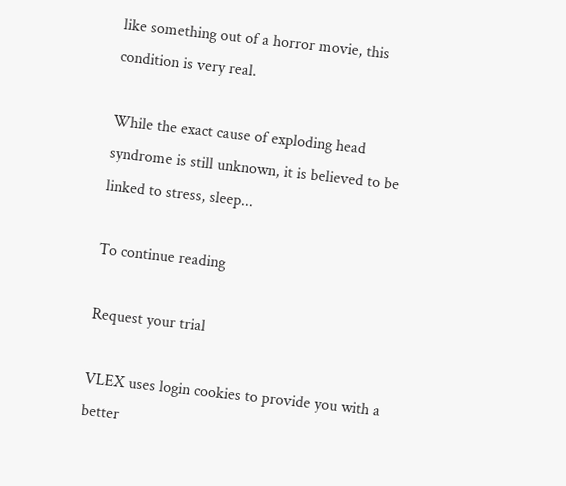like something out of a horror movie, this condition is very real.

While the exact cause of exploding head syndrome is still unknown, it is believed to be linked to stress, sleep...

To continue reading

Request your trial

VLEX uses login cookies to provide you with a better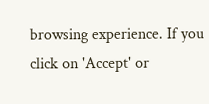browsing experience. If you click on 'Accept' or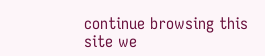continue browsing this site we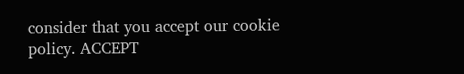consider that you accept our cookie policy. ACCEPT